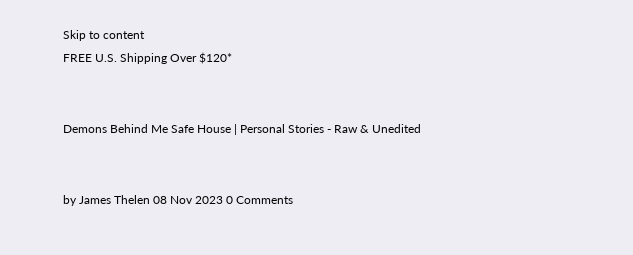Skip to content
FREE U.S. Shipping Over $120*


Demons Behind Me Safe House | Personal Stories - Raw & Unedited


by James Thelen 08 Nov 2023 0 Comments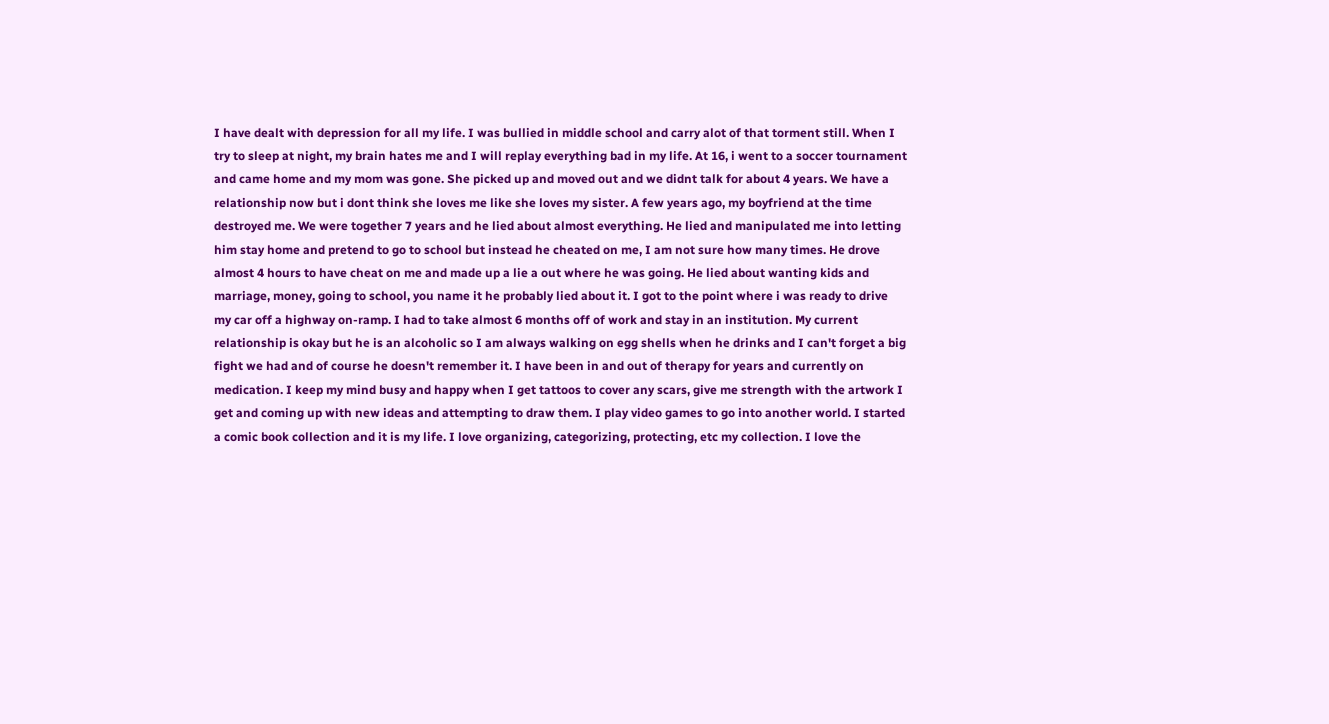I have dealt with depression for all my life. I was bullied in middle school and carry alot of that torment still. When I try to sleep at night, my brain hates me and I will replay everything bad in my life. At 16, i went to a soccer tournament and came home and my mom was gone. She picked up and moved out and we didnt talk for about 4 years. We have a relationship now but i dont think she loves me like she loves my sister. A few years ago, my boyfriend at the time destroyed me. We were together 7 years and he lied about almost everything. He lied and manipulated me into letting him stay home and pretend to go to school but instead he cheated on me, I am not sure how many times. He drove almost 4 hours to have cheat on me and made up a lie a out where he was going. He lied about wanting kids and marriage, money, going to school, you name it he probably lied about it. I got to the point where i was ready to drive my car off a highway on-ramp. I had to take almost 6 months off of work and stay in an institution. My current relationship is okay but he is an alcoholic so I am always walking on egg shells when he drinks and I can't forget a big fight we had and of course he doesn't remember it. I have been in and out of therapy for years and currently on medication. I keep my mind busy and happy when I get tattoos to cover any scars, give me strength with the artwork I get and coming up with new ideas and attempting to draw them. I play video games to go into another world. I started a comic book collection and it is my life. I love organizing, categorizing, protecting, etc my collection. I love the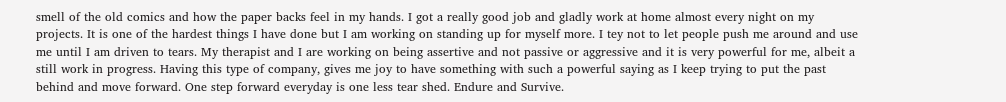smell of the old comics and how the paper backs feel in my hands. I got a really good job and gladly work at home almost every night on my projects. It is one of the hardest things I have done but I am working on standing up for myself more. I tey not to let people push me around and use me until I am driven to tears. My therapist and I are working on being assertive and not passive or aggressive and it is very powerful for me, albeit a still work in progress. Having this type of company, gives me joy to have something with such a powerful saying as I keep trying to put the past behind and move forward. One step forward everyday is one less tear shed. Endure and Survive.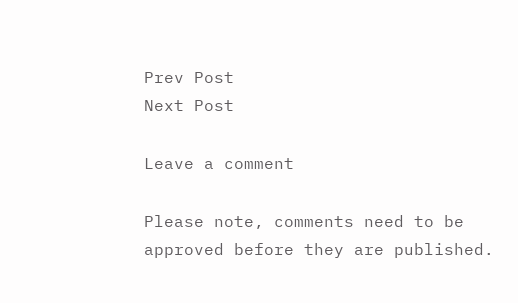Prev Post
Next Post

Leave a comment

Please note, comments need to be approved before they are published.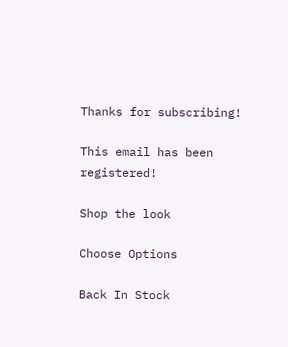Thanks for subscribing!

This email has been registered!

Shop the look

Choose Options

Back In Stock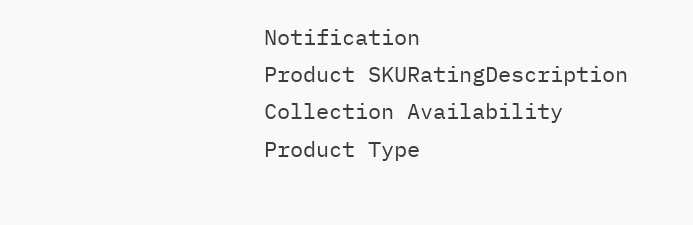Notification
Product SKURatingDescription Collection Availability Product Type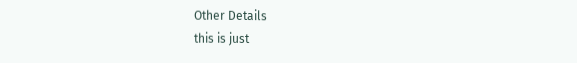Other Details
this is just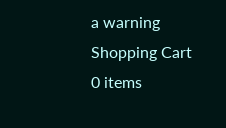a warning
Shopping Cart
0 items